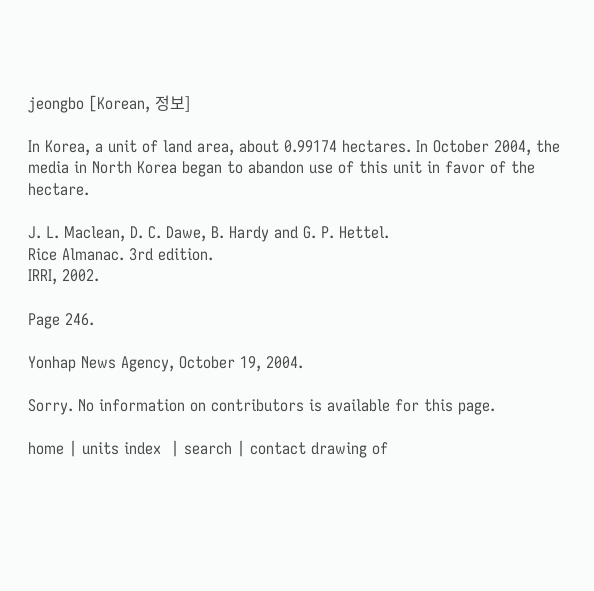jeongbo [Korean, 정보]

In Korea, a unit of land area, about 0.99174 hectares. In October 2004, the media in North Korea began to abandon use of this unit in favor of the hectare.

J. L. Maclean, D. C. Dawe, B. Hardy and G. P. Hettel.
Rice Almanac. 3rd edition.
IRRI, 2002.

Page 246.

Yonhap News Agency, October 19, 2004.

Sorry. No information on contributors is available for this page.

home | units index  | search | contact drawing of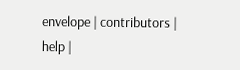envelope | contributors |
help |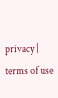privacy | terms of use